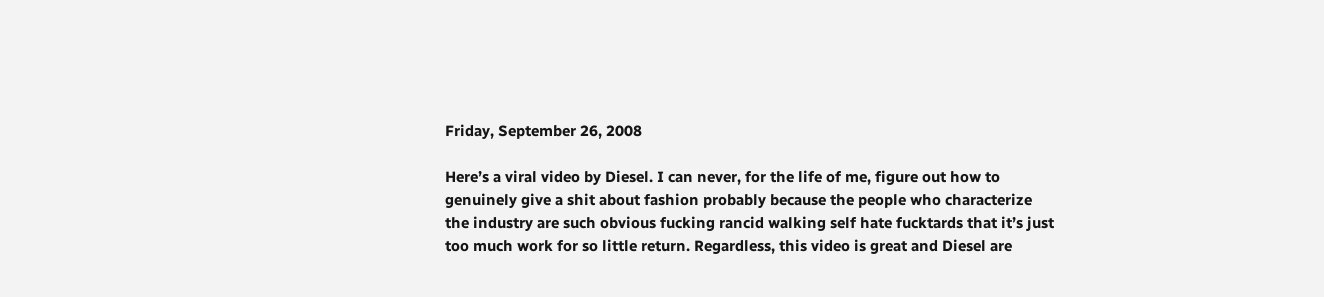Friday, September 26, 2008

Here’s a viral video by Diesel. I can never, for the life of me, figure out how to genuinely give a shit about fashion probably because the people who characterize the industry are such obvious fucking rancid walking self hate fucktards that it’s just too much work for so little return. Regardless, this video is great and Diesel are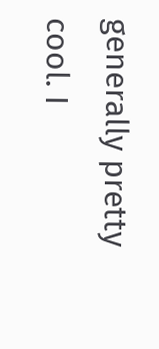generally pretty cool. I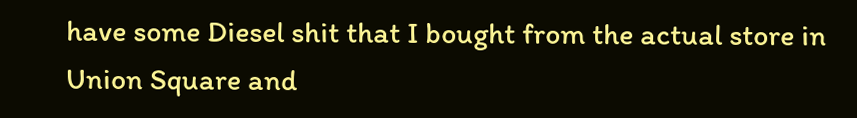have some Diesel shit that I bought from the actual store in Union Square and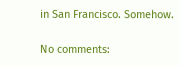in San Francisco. Somehow.

No comments: